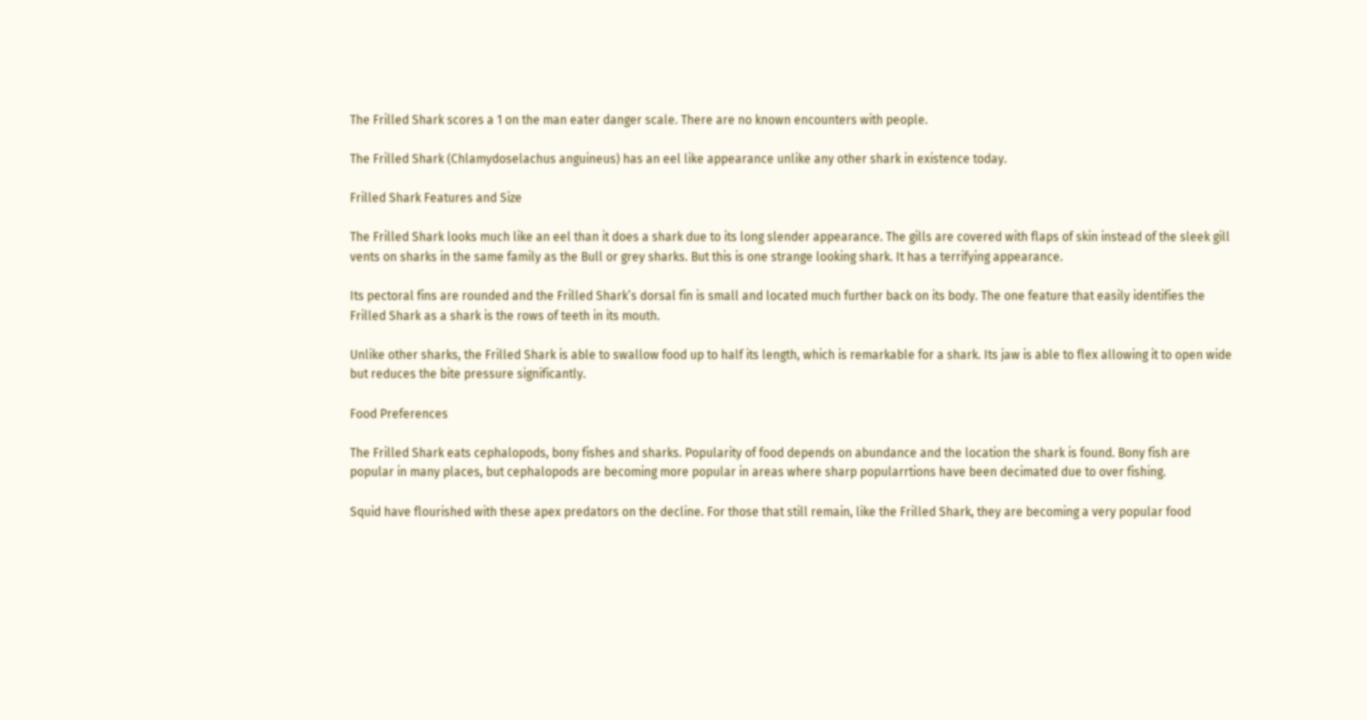The Frilled Shark scores a 1 on the man eater danger scale. There are no known encounters with people.

The Frilled Shark (Chlamydoselachus anguineus) has an eel like appearance unlike any other shark in existence today.

Frilled Shark Features and Size

The Frilled Shark looks much like an eel than it does a shark due to its long slender appearance. The gills are covered with flaps of skin instead of the sleek gill vents on sharks in the same family as the Bull or grey sharks. But this is one strange looking shark. It has a terrifying appearance.

Its pectoral fins are rounded and the Frilled Shark’s dorsal fin is small and located much further back on its body. The one feature that easily identifies the Frilled Shark as a shark is the rows of teeth in its mouth.

Unlike other sharks, the Frilled Shark is able to swallow food up to half its length, which is remarkable for a shark. Its jaw is able to flex allowing it to open wide but reduces the bite pressure significantly.

Food Preferences

The Frilled Shark eats cephalopods, bony fishes and sharks. Popularity of food depends on abundance and the location the shark is found. Bony fish are popular in many places, but cephalopods are becoming more popular in areas where sharp popularrtions have been decimated due to over fishing.

Squid have flourished with these apex predators on the decline. For those that still remain, like the Frilled Shark, they are becoming a very popular food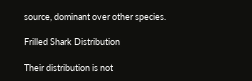source, dominant over other species.

Frilled Shark Distribution

Their distribution is not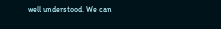well understood. We can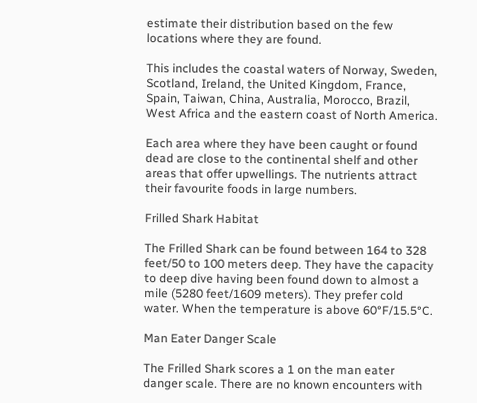estimate their distribution based on the few locations where they are found.

This includes the coastal waters of Norway, Sweden, Scotland, Ireland, the United Kingdom, France, Spain, Taiwan, China, Australia, Morocco, Brazil, West Africa and the eastern coast of North America.

Each area where they have been caught or found dead are close to the continental shelf and other areas that offer upwellings. The nutrients attract their favourite foods in large numbers.

Frilled Shark Habitat

The Frilled Shark can be found between 164 to 328 feet/50 to 100 meters deep. They have the capacity to deep dive having been found down to almost a mile (5280 feet/1609 meters). They prefer cold water. When the temperature is above 60°F/15.5°C.

Man Eater Danger Scale

The Frilled Shark scores a 1 on the man eater danger scale. There are no known encounters with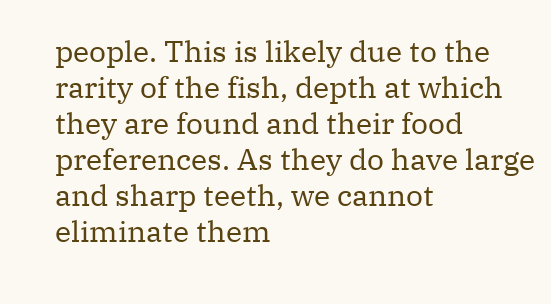people. This is likely due to the rarity of the fish, depth at which they are found and their food preferences. As they do have large and sharp teeth, we cannot eliminate them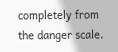completely from the danger scale.